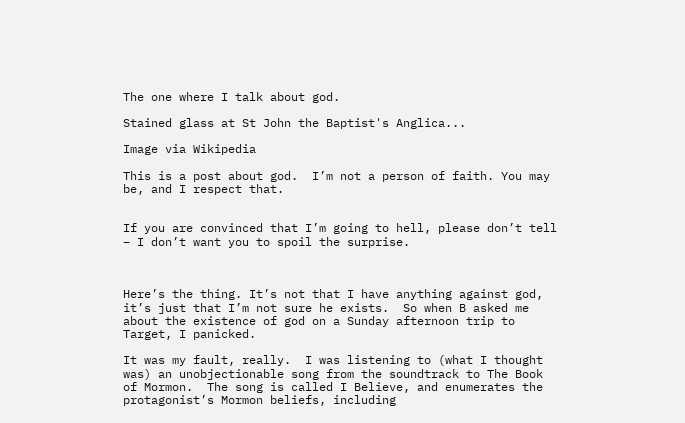The one where I talk about god.

Stained glass at St John the Baptist's Anglica...

Image via Wikipedia

This is a post about god.  I’m not a person of faith. You may be, and I respect that.


If you are convinced that I’m going to hell, please don’t tell – I don’t want you to spoil the surprise.



Here’s the thing. It’s not that I have anything against god, it’s just that I’m not sure he exists.  So when B asked me about the existence of god on a Sunday afternoon trip to Target, I panicked.

It was my fault, really.  I was listening to (what I thought was) an unobjectionable song from the soundtrack to The Book of Mormon.  The song is called I Believe, and enumerates the protagonist’s Mormon beliefs, including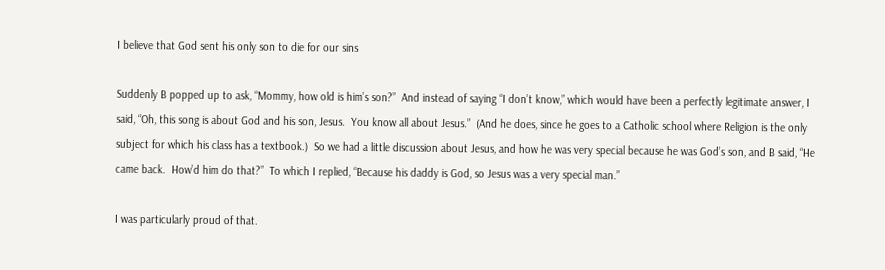I believe that God sent his only son to die for our sins

Suddenly B popped up to ask, “Mommy, how old is him’s son?”  And instead of saying “I don’t know,” which would have been a perfectly legitimate answer, I said, “Oh, this song is about God and his son, Jesus.  You know all about Jesus.”  (And he does, since he goes to a Catholic school where Religion is the only subject for which his class has a textbook.)  So we had a little discussion about Jesus, and how he was very special because he was God’s son, and B said, “He came back.  How’d him do that?”  To which I replied, “Because his daddy is God, so Jesus was a very special man.”

I was particularly proud of that.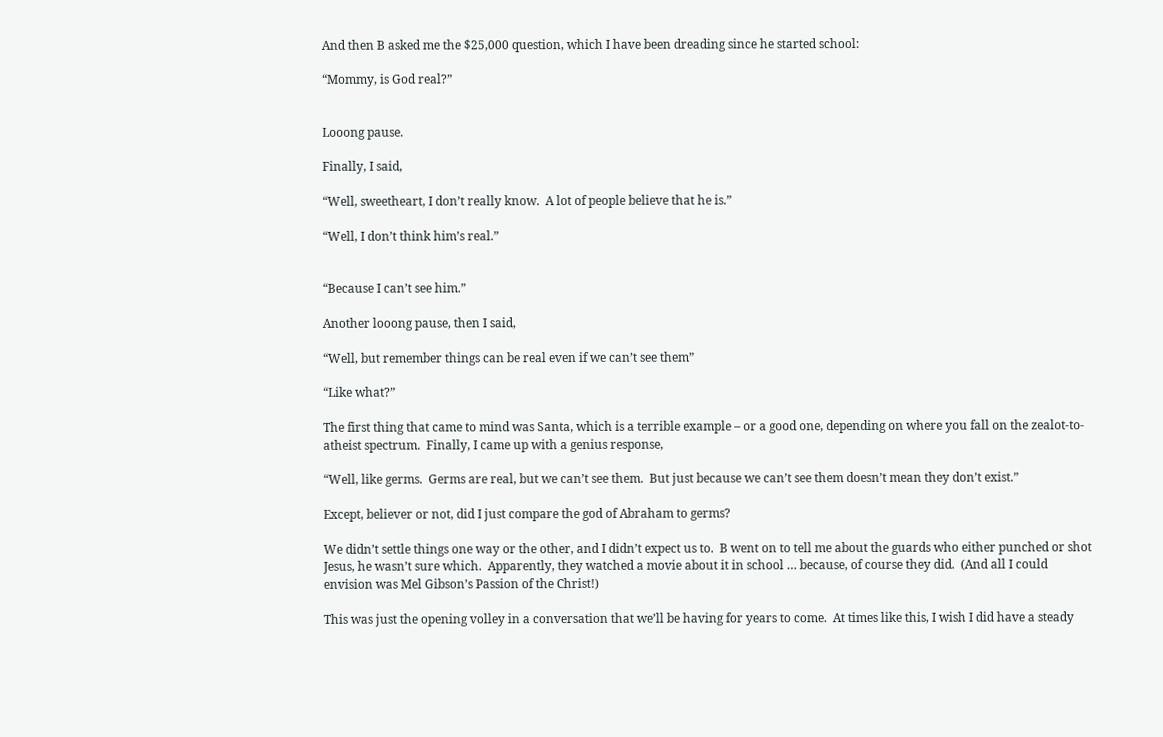And then B asked me the $25,000 question, which I have been dreading since he started school:

“Mommy, is God real?”


Looong pause.

Finally, I said,

“Well, sweetheart, I don’t really know.  A lot of people believe that he is.”

“Well, I don’t think him’s real.”


“Because I can’t see him.”

Another looong pause, then I said,

“Well, but remember things can be real even if we can’t see them”

“Like what?”

The first thing that came to mind was Santa, which is a terrible example – or a good one, depending on where you fall on the zealot-to-atheist spectrum.  Finally, I came up with a genius response,

“Well, like germs.  Germs are real, but we can’t see them.  But just because we can’t see them doesn’t mean they don’t exist.”

Except, believer or not, did I just compare the god of Abraham to germs?

We didn’t settle things one way or the other, and I didn’t expect us to.  B went on to tell me about the guards who either punched or shot Jesus, he wasn’t sure which.  Apparently, they watched a movie about it in school … because, of course they did.  (And all I could envision was Mel Gibson’s Passion of the Christ!)

This was just the opening volley in a conversation that we’ll be having for years to come.  At times like this, I wish I did have a steady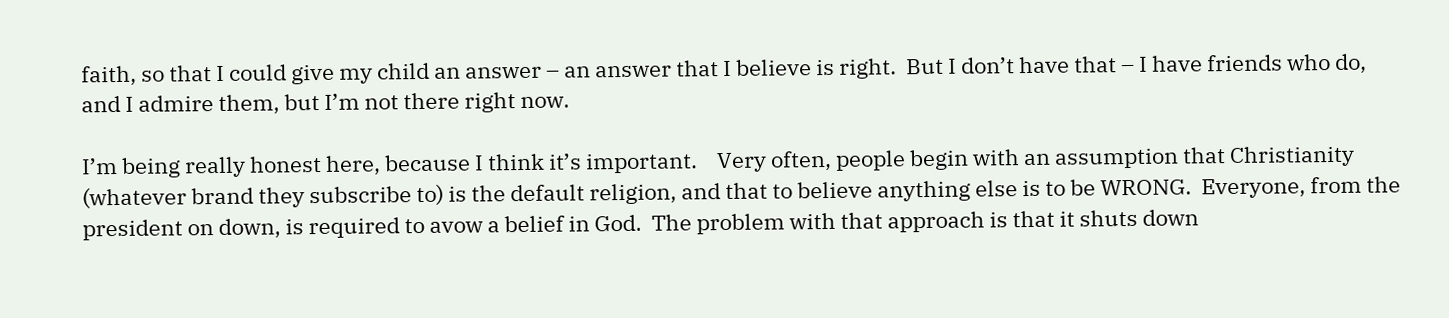faith, so that I could give my child an answer – an answer that I believe is right.  But I don’t have that – I have friends who do, and I admire them, but I’m not there right now.

I’m being really honest here, because I think it’s important.    Very often, people begin with an assumption that Christianity (whatever brand they subscribe to) is the default religion, and that to believe anything else is to be WRONG.  Everyone, from the president on down, is required to avow a belief in God.  The problem with that approach is that it shuts down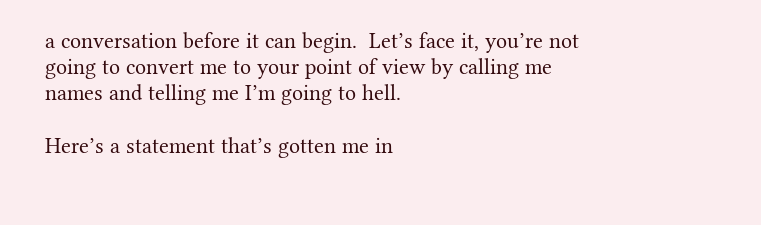a conversation before it can begin.  Let’s face it, you’re not going to convert me to your point of view by calling me names and telling me I’m going to hell.

Here’s a statement that’s gotten me in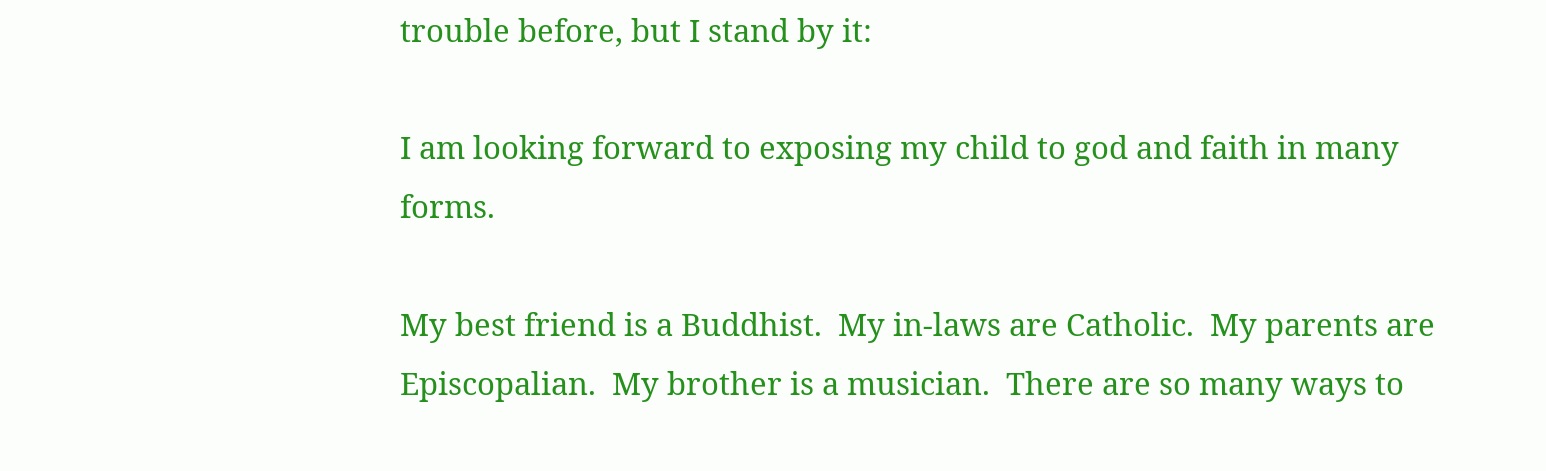trouble before, but I stand by it:

I am looking forward to exposing my child to god and faith in many forms.

My best friend is a Buddhist.  My in-laws are Catholic.  My parents are Episcopalian.  My brother is a musician.  There are so many ways to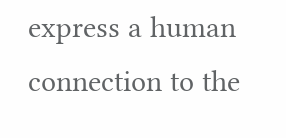express a human connection to the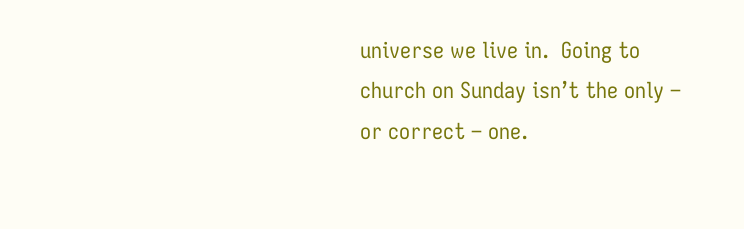universe we live in.  Going to church on Sunday isn’t the only – or correct – one.